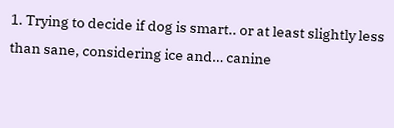1. Trying to decide if dog is smart.. or at least slightly less than sane, considering ice and… canine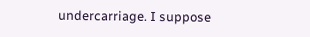undercarriage. I suppose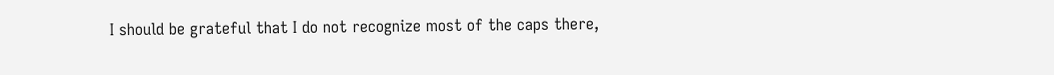I should be grateful that I do not recognize most of the caps there,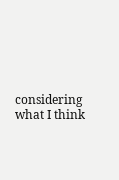considering what I think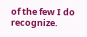of the few I do recognize.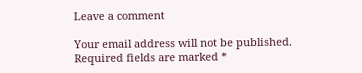Leave a comment

Your email address will not be published. Required fields are marked *